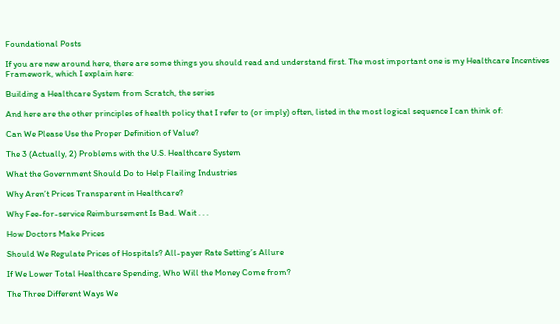Foundational Posts

If you are new around here, there are some things you should read and understand first. The most important one is my Healthcare Incentives Framework, which I explain here:

Building a Healthcare System from Scratch, the series

And here are the other principles of health policy that I refer to (or imply) often, listed in the most logical sequence I can think of:

Can We Please Use the Proper Definition of Value?

The 3 (Actually, 2) Problems with the U.S. Healthcare System

What the Government Should Do to Help Flailing Industries

Why Aren’t Prices Transparent in Healthcare?

Why Fee-for-service Reimbursement Is Bad. Wait . . .

How Doctors Make Prices

Should We Regulate Prices of Hospitals? All-payer Rate Setting’s Allure

If We Lower Total Healthcare Spending, Who Will the Money Come from?

The Three Different Ways We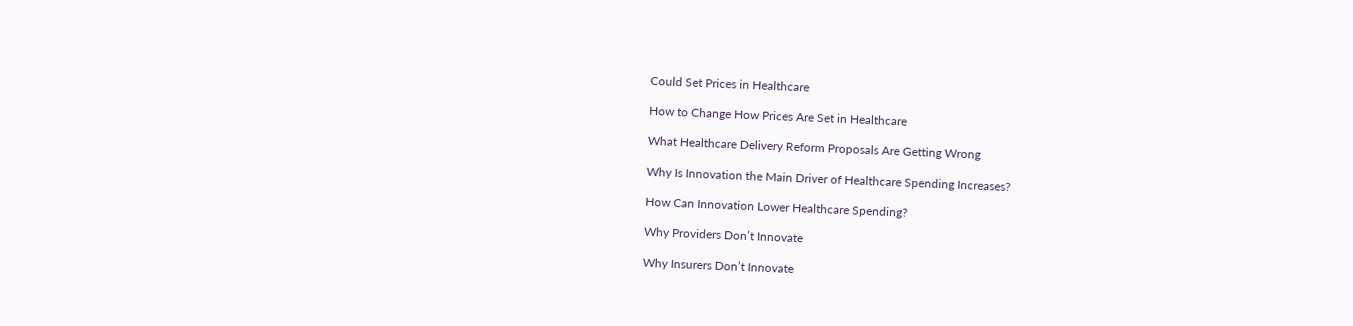Could Set Prices in Healthcare

How to Change How Prices Are Set in Healthcare

What Healthcare Delivery Reform Proposals Are Getting Wrong

Why Is Innovation the Main Driver of Healthcare Spending Increases?

How Can Innovation Lower Healthcare Spending?

Why Providers Don’t Innovate

Why Insurers Don’t Innovate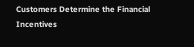Customers Determine the Financial Incentives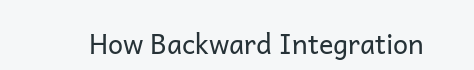How Backward Integration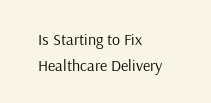Is Starting to Fix Healthcare Delivery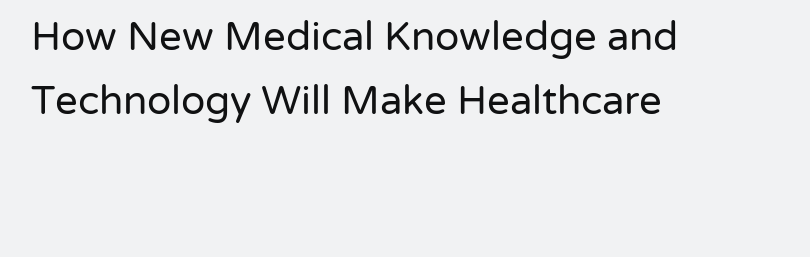How New Medical Knowledge and Technology Will Make Healthcare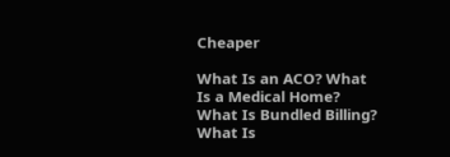Cheaper

What Is an ACO? What Is a Medical Home? What Is Bundled Billing? What Is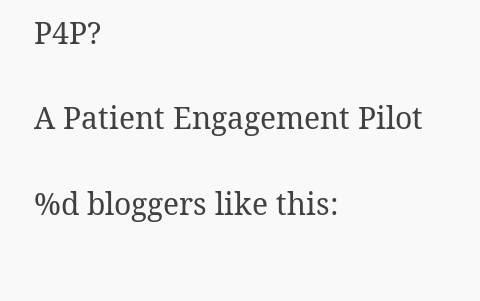P4P?

A Patient Engagement Pilot

%d bloggers like this: